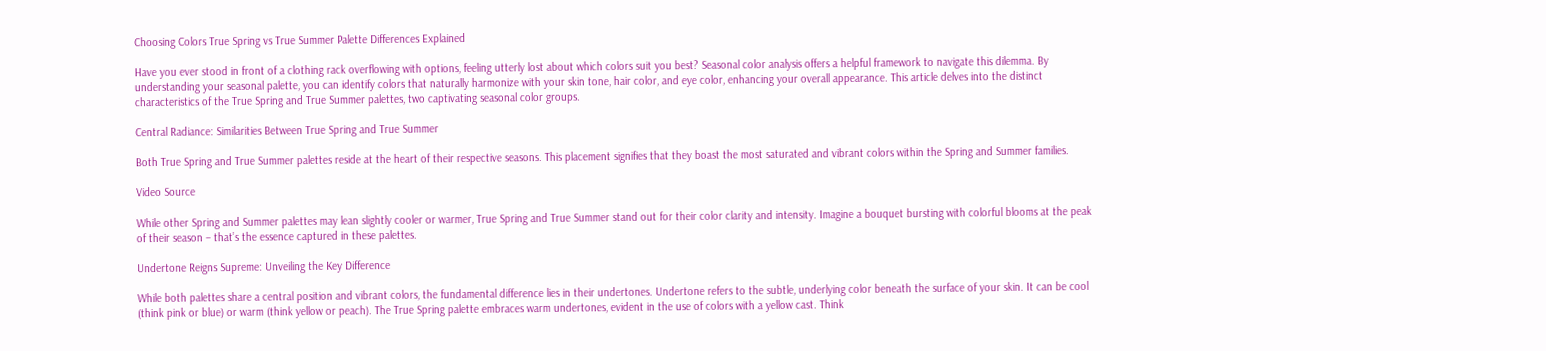Choosing Colors True Spring vs True Summer Palette Differences Explained

Have you ever stood in front of a clothing rack overflowing with options, feeling utterly lost about which colors suit you best? Seasonal color analysis offers a helpful framework to navigate this dilemma. By understanding your seasonal palette, you can identify colors that naturally harmonize with your skin tone, hair color, and eye color, enhancing your overall appearance. This article delves into the distinct characteristics of the True Spring and True Summer palettes, two captivating seasonal color groups.

Central Radiance: Similarities Between True Spring and True Summer

Both True Spring and True Summer palettes reside at the heart of their respective seasons. This placement signifies that they boast the most saturated and vibrant colors within the Spring and Summer families.

Video Source

While other Spring and Summer palettes may lean slightly cooler or warmer, True Spring and True Summer stand out for their color clarity and intensity. Imagine a bouquet bursting with colorful blooms at the peak of their season – that’s the essence captured in these palettes.

Undertone Reigns Supreme: Unveiling the Key Difference

While both palettes share a central position and vibrant colors, the fundamental difference lies in their undertones. Undertone refers to the subtle, underlying color beneath the surface of your skin. It can be cool (think pink or blue) or warm (think yellow or peach). The True Spring palette embraces warm undertones, evident in the use of colors with a yellow cast. Think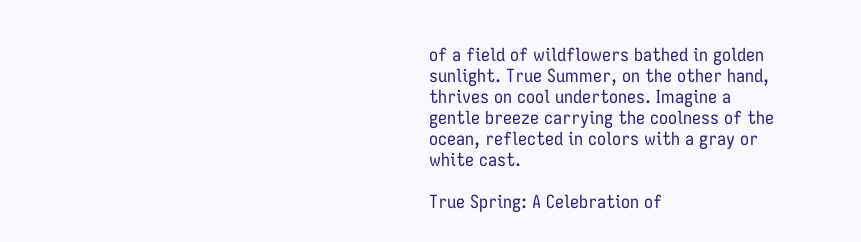of a field of wildflowers bathed in golden sunlight. True Summer, on the other hand, thrives on cool undertones. Imagine a gentle breeze carrying the coolness of the ocean, reflected in colors with a gray or white cast.

True Spring: A Celebration of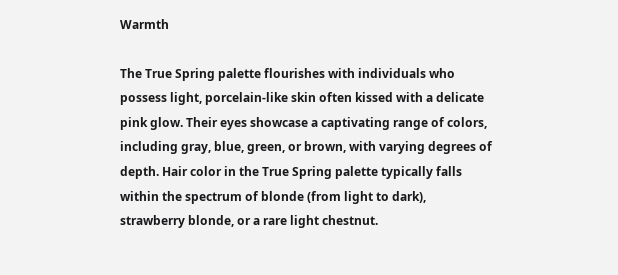Warmth

The True Spring palette flourishes with individuals who possess light, porcelain-like skin often kissed with a delicate pink glow. Their eyes showcase a captivating range of colors, including gray, blue, green, or brown, with varying degrees of depth. Hair color in the True Spring palette typically falls within the spectrum of blonde (from light to dark), strawberry blonde, or a rare light chestnut.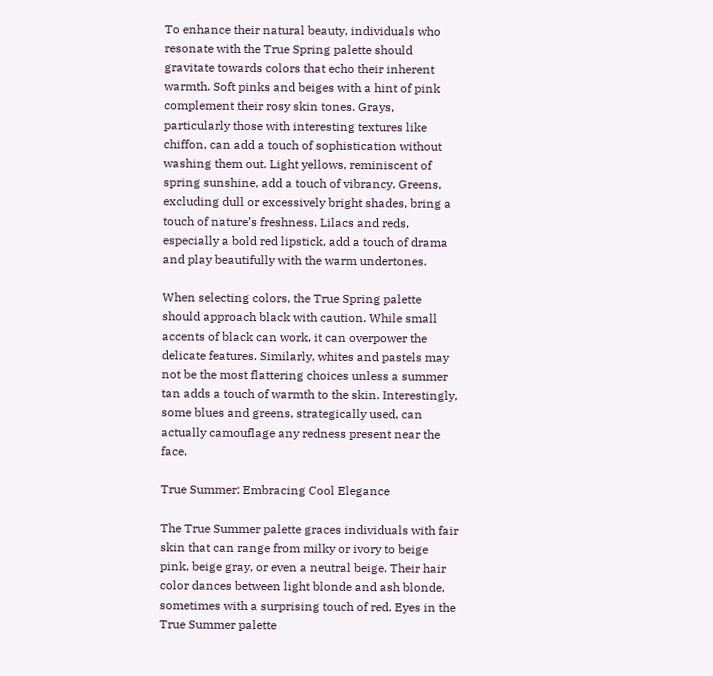To enhance their natural beauty, individuals who resonate with the True Spring palette should gravitate towards colors that echo their inherent warmth. Soft pinks and beiges with a hint of pink complement their rosy skin tones. Grays, particularly those with interesting textures like chiffon, can add a touch of sophistication without washing them out. Light yellows, reminiscent of spring sunshine, add a touch of vibrancy. Greens, excluding dull or excessively bright shades, bring a touch of nature’s freshness. Lilacs and reds, especially a bold red lipstick, add a touch of drama and play beautifully with the warm undertones.

When selecting colors, the True Spring palette should approach black with caution. While small accents of black can work, it can overpower the delicate features. Similarly, whites and pastels may not be the most flattering choices unless a summer tan adds a touch of warmth to the skin. Interestingly, some blues and greens, strategically used, can actually camouflage any redness present near the face.

True Summer: Embracing Cool Elegance

The True Summer palette graces individuals with fair skin that can range from milky or ivory to beige pink, beige gray, or even a neutral beige. Their hair color dances between light blonde and ash blonde, sometimes with a surprising touch of red. Eyes in the True Summer palette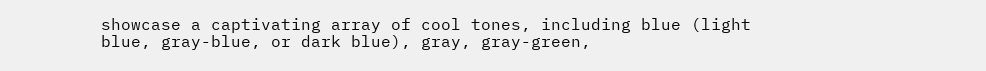showcase a captivating array of cool tones, including blue (light blue, gray-blue, or dark blue), gray, gray-green,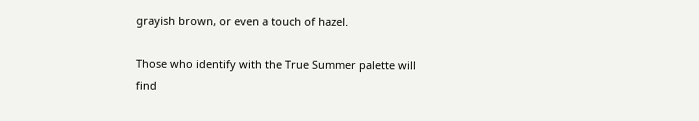grayish brown, or even a touch of hazel.

Those who identify with the True Summer palette will find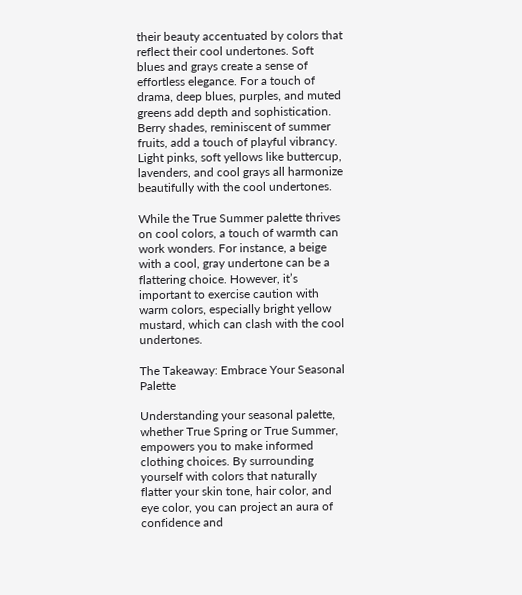their beauty accentuated by colors that reflect their cool undertones. Soft blues and grays create a sense of effortless elegance. For a touch of drama, deep blues, purples, and muted greens add depth and sophistication. Berry shades, reminiscent of summer fruits, add a touch of playful vibrancy. Light pinks, soft yellows like buttercup, lavenders, and cool grays all harmonize beautifully with the cool undertones.

While the True Summer palette thrives on cool colors, a touch of warmth can work wonders. For instance, a beige with a cool, gray undertone can be a flattering choice. However, it’s important to exercise caution with warm colors, especially bright yellow mustard, which can clash with the cool undertones.

The Takeaway: Embrace Your Seasonal Palette

Understanding your seasonal palette, whether True Spring or True Summer, empowers you to make informed clothing choices. By surrounding yourself with colors that naturally flatter your skin tone, hair color, and eye color, you can project an aura of confidence and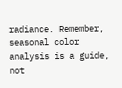radiance. Remember, seasonal color analysis is a guide, not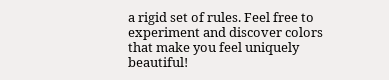a rigid set of rules. Feel free to experiment and discover colors that make you feel uniquely beautiful!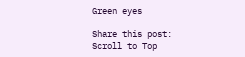Green eyes

Share this post:
Scroll to Top